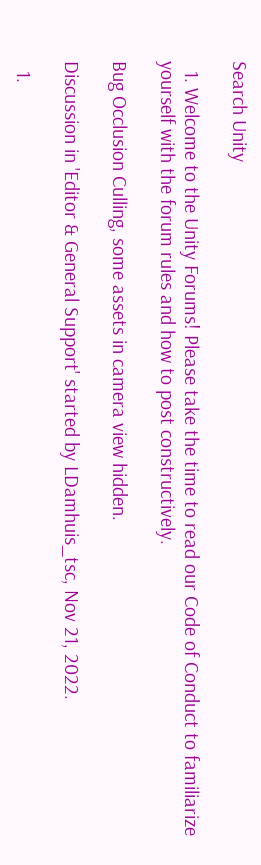Search Unity

  1. Welcome to the Unity Forums! Please take the time to read our Code of Conduct to familiarize yourself with the forum rules and how to post constructively.

Bug Occlusion Culling, some assets in camera view hidden.

Discussion in 'Editor & General Support' started by LDamhuis_tsc, Nov 21, 2022.

  1.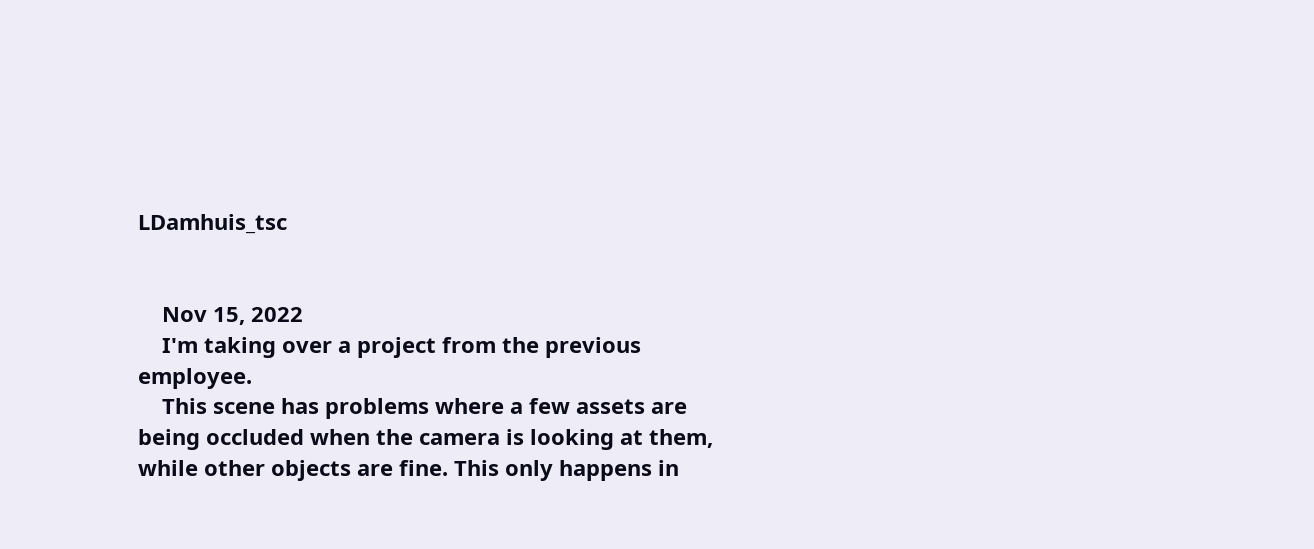LDamhuis_tsc


    Nov 15, 2022
    I'm taking over a project from the previous employee.
    This scene has problems where a few assets are being occluded when the camera is looking at them, while other objects are fine. This only happens in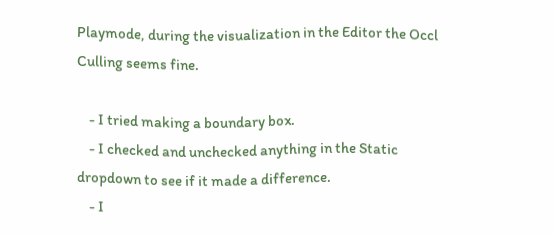Playmode, during the visualization in the Editor the Occl Culling seems fine.

    - I tried making a boundary box.
    - I checked and unchecked anything in the Static dropdown to see if it made a difference.
    - I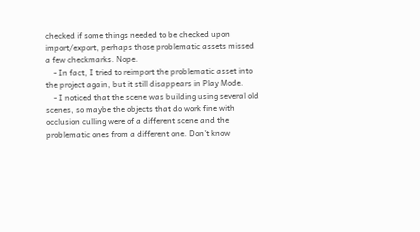checked if some things needed to be checked upon import/export, perhaps those problematic assets missed a few checkmarks. Nope.
    - In fact, I tried to reimport the problematic asset into the project again, but it still disappears in Play Mode.
    - I noticed that the scene was building using several old scenes, so maybe the objects that do work fine with occlusion culling were of a different scene and the problematic ones from a different one. Don't know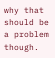why that should be a problem though.